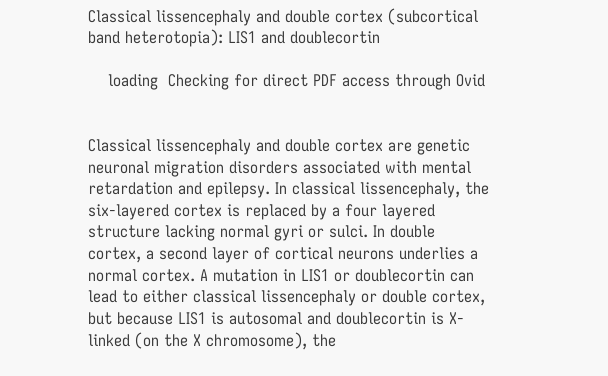Classical lissencephaly and double cortex (subcortical band heterotopia): LIS1 and doublecortin

    loading  Checking for direct PDF access through Ovid


Classical lissencephaly and double cortex are genetic neuronal migration disorders associated with mental retardation and epilepsy. In classical lissencephaly, the six-layered cortex is replaced by a four layered structure lacking normal gyri or sulci. In double cortex, a second layer of cortical neurons underlies a normal cortex. A mutation in LIS1 or doublecortin can lead to either classical lissencephaly or double cortex, but because LIS1 is autosomal and doublecortin is X-linked (on the X chromosome), the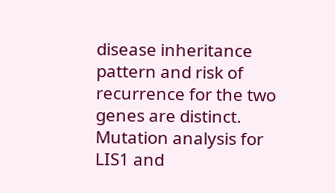disease inheritance pattern and risk of recurrence for the two genes are distinct. Mutation analysis for LIS1 and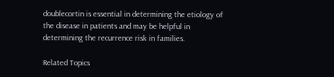doublecortin is essential in determining the etiology of the disease in patients and may be helpful in determining the recurrence risk in families.

Related Topics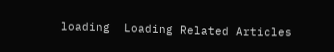loading  Loading Related Articles